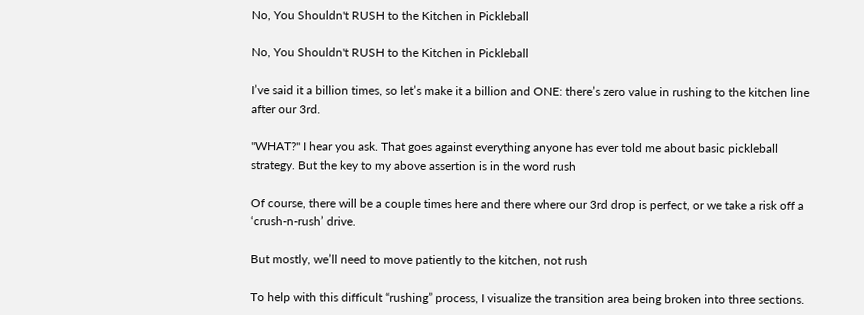No, You Shouldn't RUSH to the Kitchen in Pickleball

No, You Shouldn't RUSH to the Kitchen in Pickleball

I’ve said it a billion times, so let’s make it a billion and ONE: there’s zero value in rushing to the kitchen line after our 3rd.

"WHAT?" I hear you ask. That goes against everything anyone has ever told me about basic pickleball strategy. But the key to my above assertion is in the word rush

Of course, there will be a couple times here and there where our 3rd drop is perfect, or we take a risk off a ‘crush-n-rush’ drive.

But mostly, we’ll need to move patiently to the kitchen, not rush

To help with this difficult “rushing” process, I visualize the transition area being broken into three sections.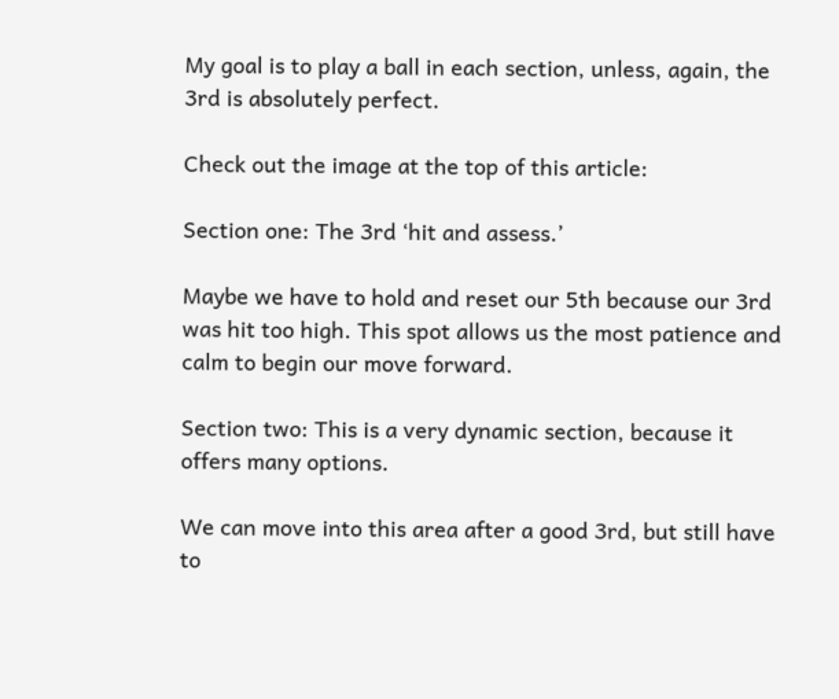My goal is to play a ball in each section, unless, again, the 3rd is absolutely perfect.

Check out the image at the top of this article:

Section one: The 3rd ‘hit and assess.’

Maybe we have to hold and reset our 5th because our 3rd was hit too high. This spot allows us the most patience and calm to begin our move forward.

Section two: This is a very dynamic section, because it offers many options.

We can move into this area after a good 3rd, but still have to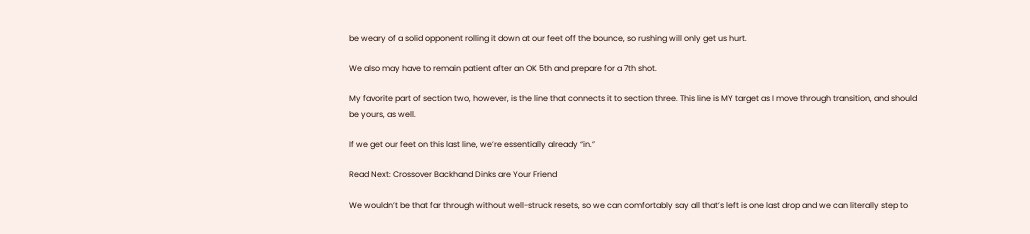be weary of a solid opponent rolling it down at our feet off the bounce, so rushing will only get us hurt.

We also may have to remain patient after an OK 5th and prepare for a 7th shot.

My favorite part of section two, however, is the line that connects it to section three. This line is MY target as I move through transition, and should be yours, as well.

If we get our feet on this last line, we’re essentially already “in.”

Read Next: Crossover Backhand Dinks are Your Friend

We wouldn’t be that far through without well-struck resets, so we can comfortably say all that’s left is one last drop and we can literally step to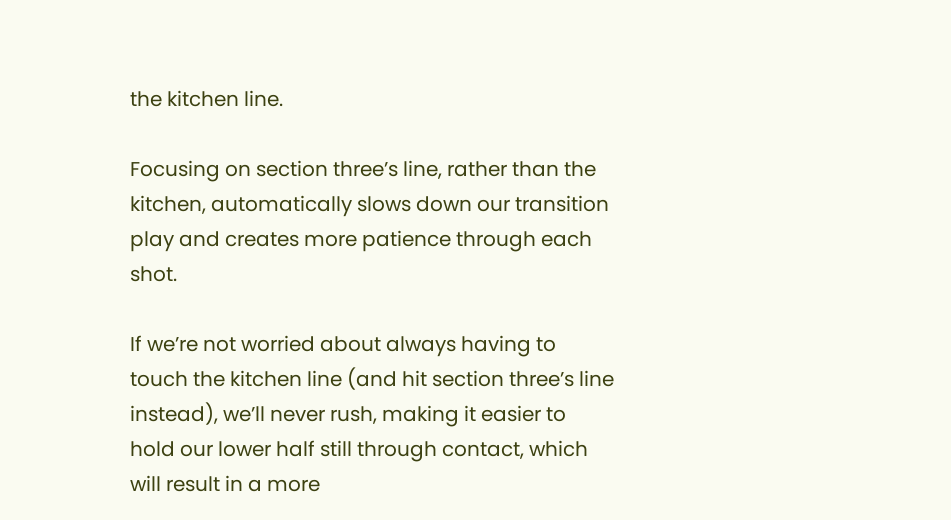the kitchen line.

Focusing on section three’s line, rather than the kitchen, automatically slows down our transition play and creates more patience through each shot.

If we’re not worried about always having to touch the kitchen line (and hit section three’s line instead), we’ll never rush, making it easier to hold our lower half still through contact, which will result in a more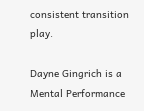consistent transition play.

Dayne Gingrich is a Mental Performance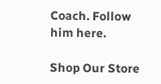Coach. Follow him here.

Shop Our Store